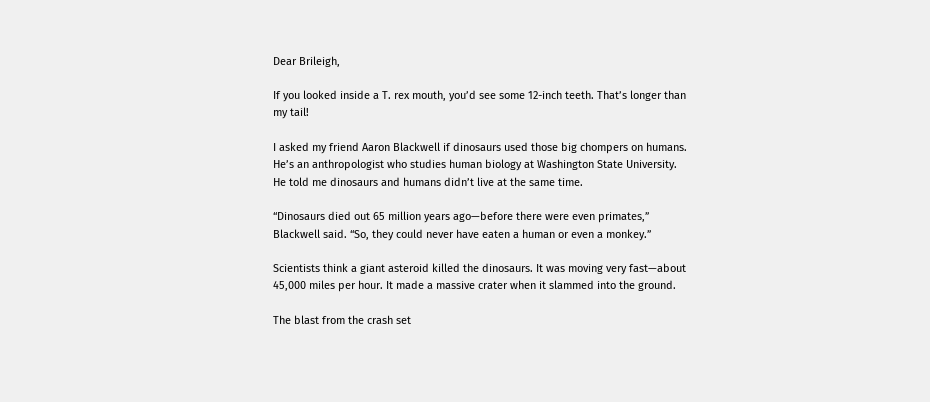Dear Brileigh,

If you looked inside a T. rex mouth, you’d see some 12-inch teeth. That’s longer than my tail!

I asked my friend Aaron Blackwell if dinosaurs used those big chompers on humans. He’s an anthropologist who studies human biology at Washington State University. He told me dinosaurs and humans didn’t live at the same time.

“Dinosaurs died out 65 million years ago—before there were even primates,” Blackwell said. “So, they could never have eaten a human or even a monkey.”

Scientists think a giant asteroid killed the dinosaurs. It was moving very fast—about 45,000 miles per hour. It made a massive crater when it slammed into the ground.

The blast from the crash set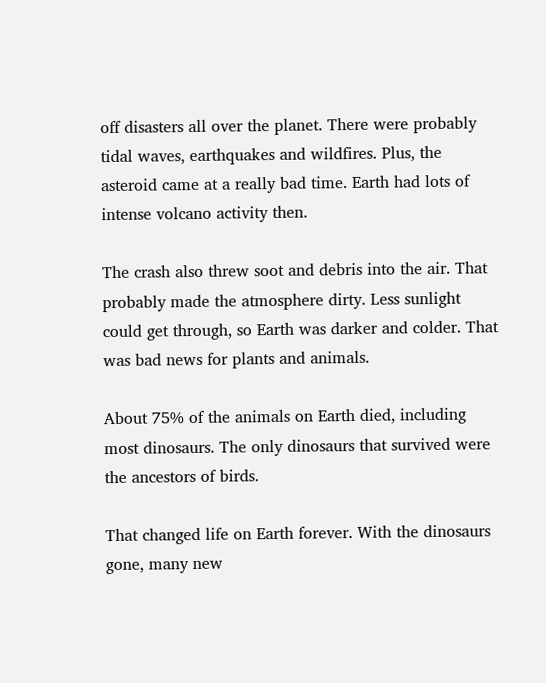off disasters all over the planet. There were probably tidal waves, earthquakes and wildfires. Plus, the asteroid came at a really bad time. Earth had lots of intense volcano activity then.

The crash also threw soot and debris into the air. That probably made the atmosphere dirty. Less sunlight could get through, so Earth was darker and colder. That was bad news for plants and animals.

About 75% of the animals on Earth died, including most dinosaurs. The only dinosaurs that survived were the ancestors of birds.

That changed life on Earth forever. With the dinosaurs gone, many new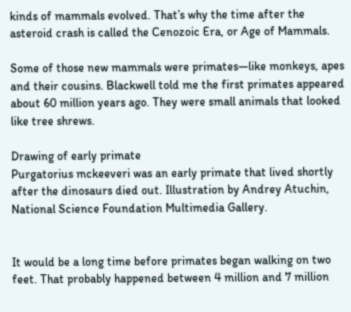kinds of mammals evolved. That’s why the time after the asteroid crash is called the Cenozoic Era, or Age of Mammals.

Some of those new mammals were primates—like monkeys, apes and their cousins. Blackwell told me the first primates appeared about 60 million years ago. They were small animals that looked like tree shrews.

Drawing of early primate
Purgatorius mckeeveri was an early primate that lived shortly after the dinosaurs died out. Illustration by Andrey Atuchin, National Science Foundation Multimedia Gallery.


It would be a long time before primates began walking on two feet. That probably happened between 4 million and 7 million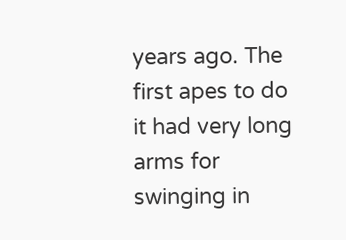years ago. The first apes to do it had very long arms for swinging in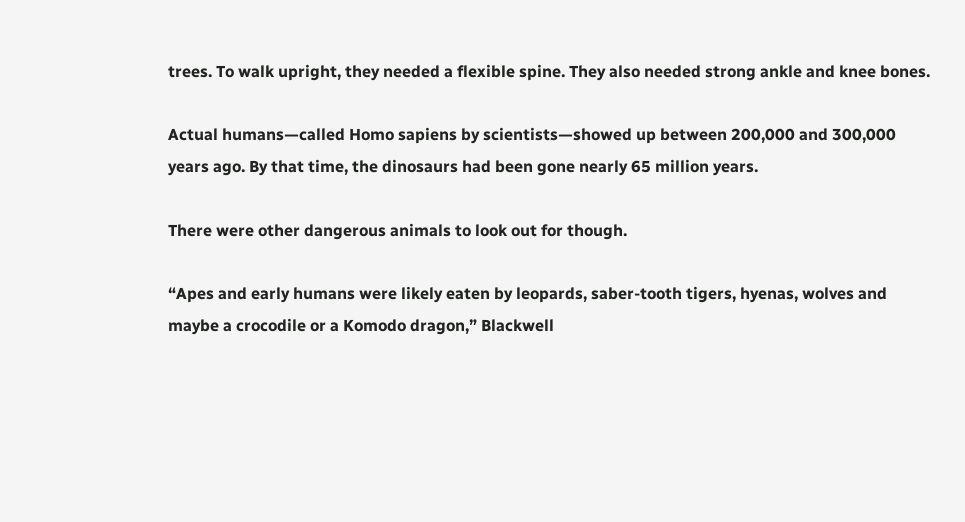trees. To walk upright, they needed a flexible spine. They also needed strong ankle and knee bones.

Actual humans—called Homo sapiens by scientists—showed up between 200,000 and 300,000 years ago. By that time, the dinosaurs had been gone nearly 65 million years.

There were other dangerous animals to look out for though.

“Apes and early humans were likely eaten by leopards, saber-tooth tigers, hyenas, wolves and maybe a crocodile or a Komodo dragon,” Blackwell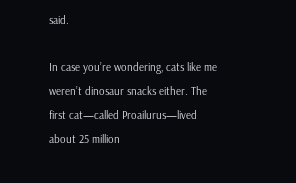said.

In case you’re wondering, cats like me weren’t dinosaur snacks either. The first cat—called Proailurus—lived about 25 million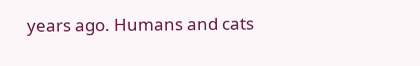years ago. Humans and cats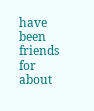have been friends for about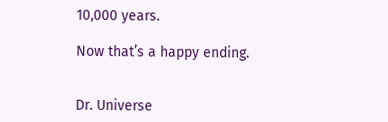10,000 years.

Now that’s a happy ending.


Dr. Universe